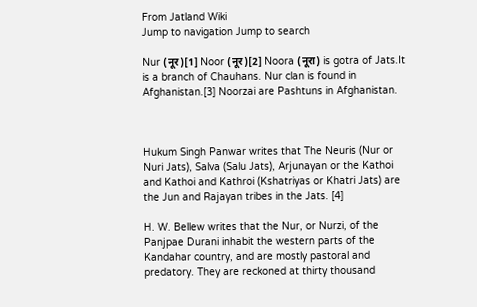From Jatland Wiki
Jump to navigation Jump to search

Nur (नूर)[1] Noor (नूर)[2] Noora (नूरा) is gotra of Jats.It is a branch of Chauhans. Nur clan is found in Afghanistan.[3] Noorzai are Pashtuns in Afghanistan.



Hukum Singh Panwar writes that The Neuris (Nur or Nuri Jats), Salva (Salu Jats), Arjunayan or the Kathoi and Kathoi and Kathroi (Kshatriyas or Khatri Jats) are the Jun and Rajayan tribes in the Jats. [4]

H. W. Bellew writes that the Nur, or Nurzi, of the Panjpae Durani inhabit the western parts of the Kandahar country, and are mostly pastoral and predatory. They are reckoned at thirty thousand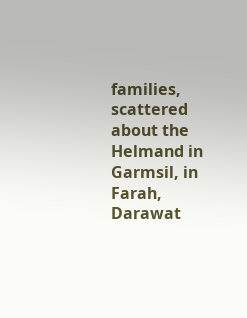families, scattered about the Helmand in Garmsil, in Farah, Darawat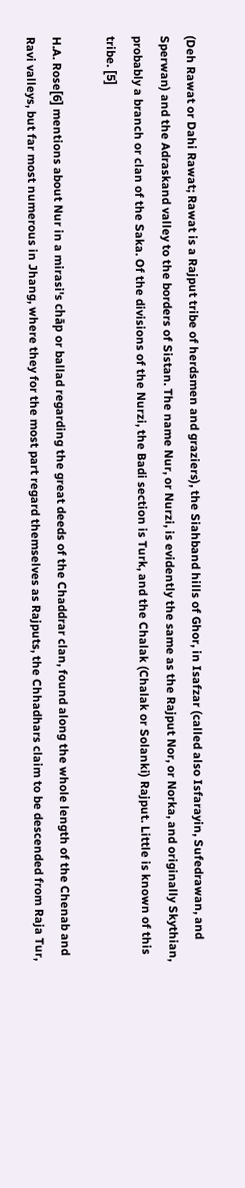(Deh Rawat or Dahi Rawat; Rawat is a Rajput tribe of herdsmen and graziers), the Siahband hills of Ghor, in Isafzar (called also Isfarayin, Sufedrawan, and Sperwan) and the Adraskand valley to the borders of Sistan. The name Nur, or Nurzi, is evidently the same as the Rajput Nor, or Norka, and originally Skythian, probably a branch or clan of the Saka. Of the divisions of the Nurzi, the Badi section is Turk, and the Chalak (Chalak or Solanki) Rajput. Little is known of this tribe. [5]

H.A. Rose[6] mentions about Nur in a mirasi's chāp or ballad regarding the great deeds of the Chaddrar clan, found along the whole length of the Chenab and Ravi valleys, but far most numerous in Jhang, where they for the most part regard themselves as Rajputs, the Chhadhars claim to be descended from Raja Tur,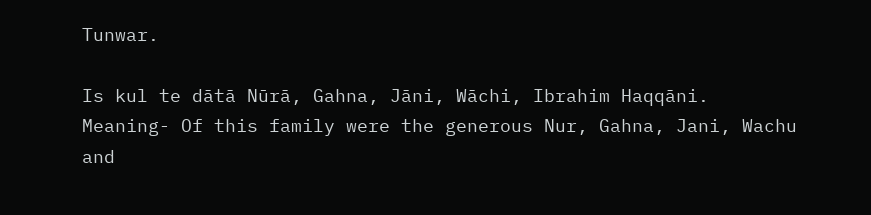Tunwar.

Is kul te dātā Nūrā, Gahna, Jāni, Wāchi, Ibrahim Haqqāni. Meaning- Of this family were the generous Nur, Gahna, Jani, Wachu and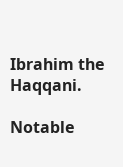Ibrahim the Haqqani.

Notable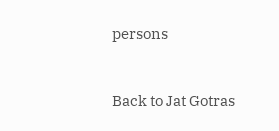persons


Back to Jat Gotras